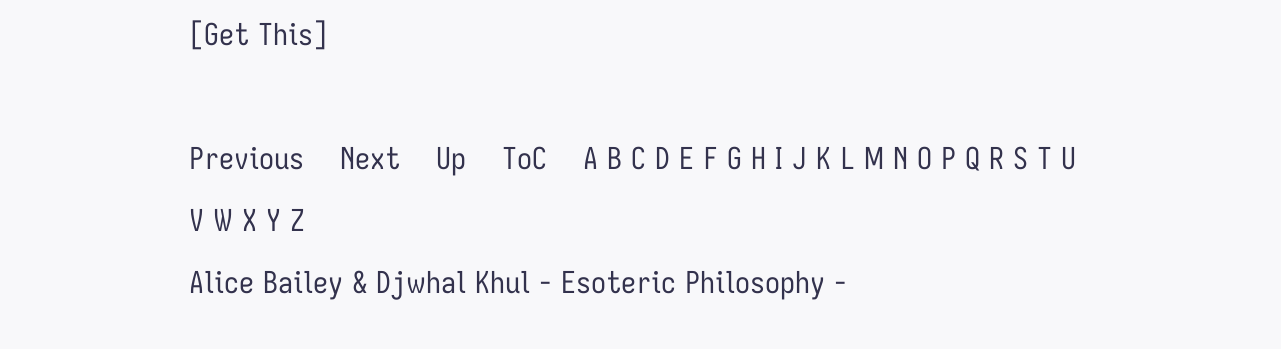[Get This]

Previous    Next    Up    ToC    A B C D E F G H I J K L M N O P Q R S T U V W X Y Z
Alice Bailey & Djwhal Khul - Esoteric Philosophy -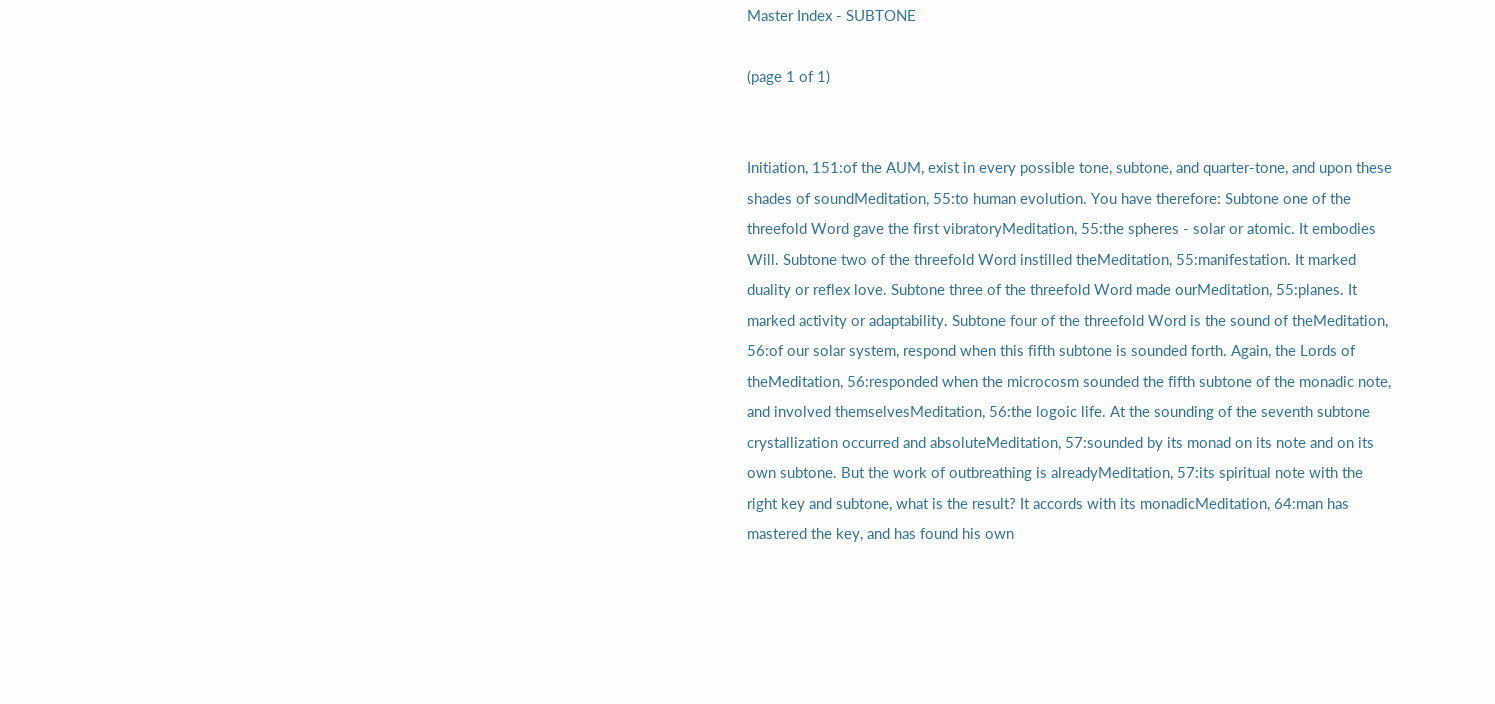Master Index - SUBTONE

(page 1 of 1)


Initiation, 151:of the AUM, exist in every possible tone, subtone, and quarter-tone, and upon these shades of soundMeditation, 55:to human evolution. You have therefore: Subtone one of the threefold Word gave the first vibratoryMeditation, 55:the spheres - solar or atomic. It embodies Will. Subtone two of the threefold Word instilled theMeditation, 55:manifestation. It marked duality or reflex love. Subtone three of the threefold Word made ourMeditation, 55:planes. It marked activity or adaptability. Subtone four of the threefold Word is the sound of theMeditation, 56:of our solar system, respond when this fifth subtone is sounded forth. Again, the Lords of theMeditation, 56:responded when the microcosm sounded the fifth subtone of the monadic note, and involved themselvesMeditation, 56:the logoic life. At the sounding of the seventh subtone crystallization occurred and absoluteMeditation, 57:sounded by its monad on its note and on its own subtone. But the work of outbreathing is alreadyMeditation, 57:its spiritual note with the right key and subtone, what is the result? It accords with its monadicMeditation, 64:man has mastered the key, and has found his own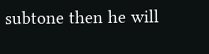subtone then he will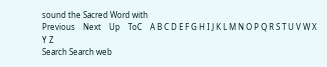sound the Sacred Word with
Previous    Next    Up    ToC    A B C D E F G H I J K L M N O P Q R S T U V W X Y Z
Search Search web